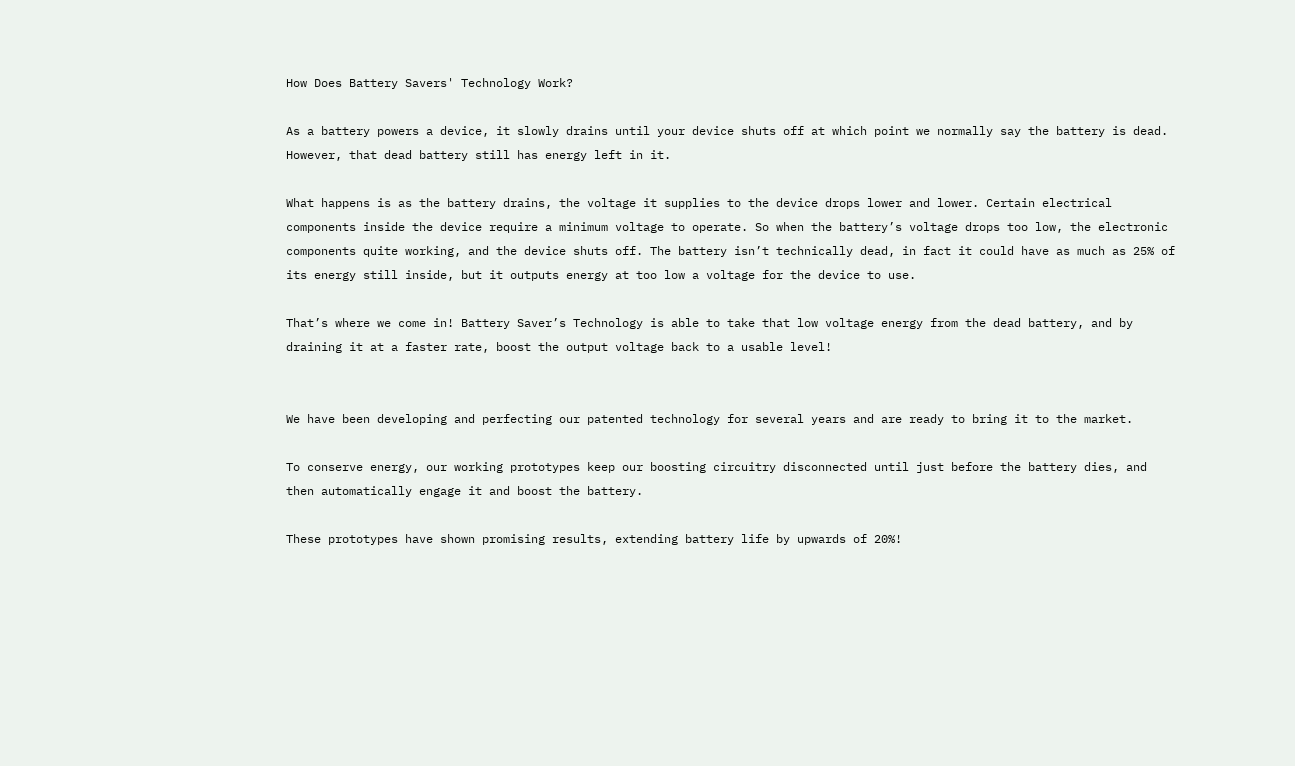How Does Battery Savers' Technology Work?

As a battery powers a device, it slowly drains until your device shuts off at which point we normally say the battery is dead. However, that dead battery still has energy left in it.

What happens is as the battery drains, the voltage it supplies to the device drops lower and lower. Certain electrical components inside the device require a minimum voltage to operate. So when the battery’s voltage drops too low, the electronic components quite working, and the device shuts off. The battery isn’t technically dead, in fact it could have as much as 25% of its energy still inside, but it outputs energy at too low a voltage for the device to use.

That’s where we come in! Battery Saver’s Technology is able to take that low voltage energy from the dead battery, and by draining it at a faster rate, boost the output voltage back to a usable level!


We have been developing and perfecting our patented technology for several years and are ready to bring it to the market.

To conserve energy, our working prototypes keep our boosting circuitry disconnected until just before the battery dies, and then automatically engage it and boost the battery.

These prototypes have shown promising results, extending battery life by upwards of 20%!